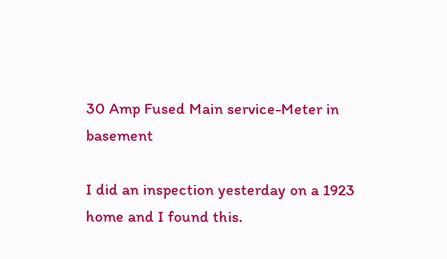30 Amp Fused Main service-Meter in basement

I did an inspection yesterday on a 1923 home and I found this.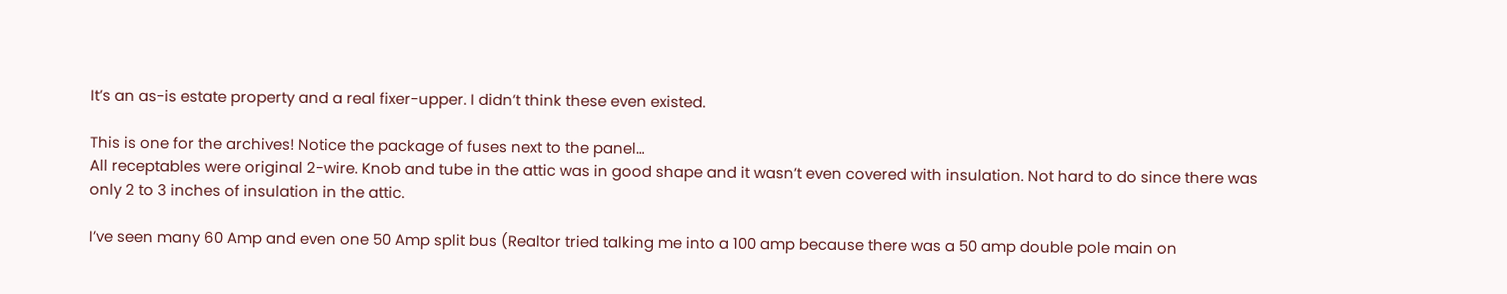It’s an as-is estate property and a real fixer-upper. I didn’t think these even existed.

This is one for the archives! Notice the package of fuses next to the panel…
All receptables were original 2-wire. Knob and tube in the attic was in good shape and it wasn’t even covered with insulation. Not hard to do since there was only 2 to 3 inches of insulation in the attic.

I’ve seen many 60 Amp and even one 50 Amp split bus (Realtor tried talking me into a 100 amp because there was a 50 amp double pole main on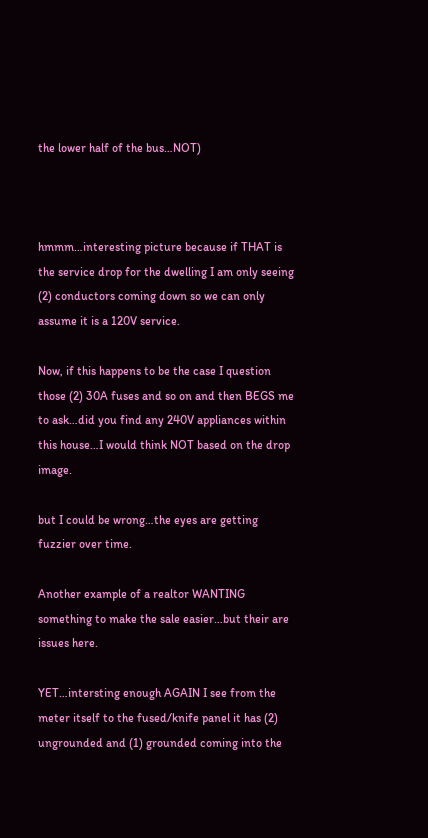the lower half of the bus…NOT)



hmmm…interesting picture because if THAT is the service drop for the dwelling I am only seeing (2) conductors coming down so we can only assume it is a 120V service.

Now, if this happens to be the case I question those (2) 30A fuses and so on and then BEGS me to ask…did you find any 240V appliances within this house…I would think NOT based on the drop image.

but I could be wrong…the eyes are getting fuzzier over time.

Another example of a realtor WANTING something to make the sale easier…but their are issues here.

YET…intersting enough AGAIN I see from the meter itself to the fused/knife panel it has (2) ungrounded and (1) grounded coming into the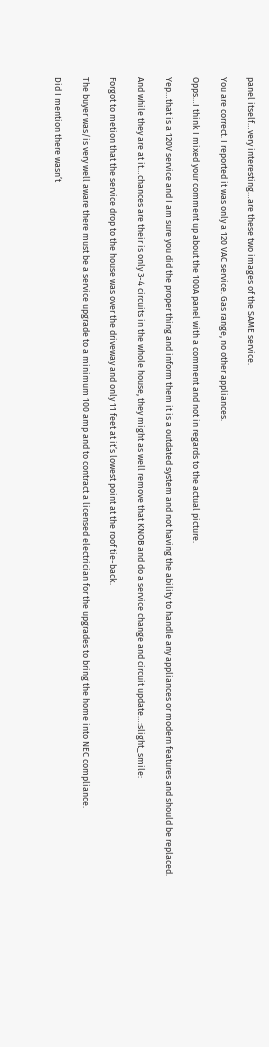panel itself…very interesting…are these two images of the SAME service.

You are correct. I reported it was only a 120 VAC service. Gas range, no other appliances.

Opps…I think I mixed your comment up about the 100A panel with a comment and not in regards to the actual picture.

Yep…that is a 120V service and I am sure you did the proper thing and inform them it is a outdated system and not having the ability to handle any appliances or modern features and should be replaced.

And while they are at it…chances are their is only 3-4 circuits in the whole house, they might as well remove that KNOB and do a service change and circuit update…:slight_smile:

Forgot to metion that the service drop to the house was over the driveway and only 11 feet at it’s lowest point at the roof tie-back.

The buyer was/is very well aware there must be a service upgrade to a minimum 100 amp and to contract a licensed electrician for the upgrades to bring the home into NEC compliance.

Did I mention there wasn’t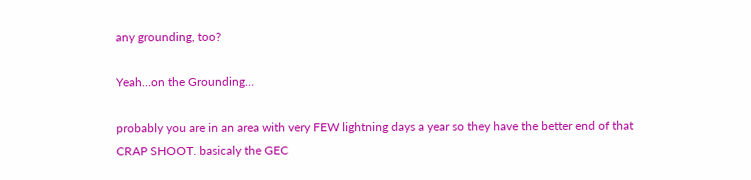any grounding, too?

Yeah…on the Grounding…

probably you are in an area with very FEW lightning days a year so they have the better end of that CRAP SHOOT. basicaly the GEC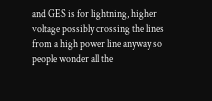and GES is for lightning, higher voltage possibly crossing the lines from a high power line anyway so people wonder all the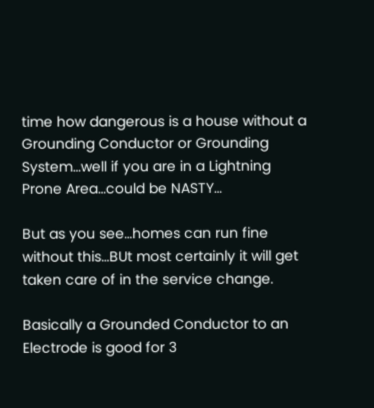time how dangerous is a house without a Grounding Conductor or Grounding System…well if you are in a Lightning Prone Area…could be NASTY…

But as you see…homes can run fine without this…BUt most certainly it will get taken care of in the service change.

Basically a Grounded Conductor to an Electrode is good for 3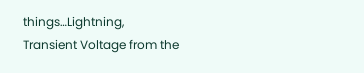things…Lightning, Transient Voltage from the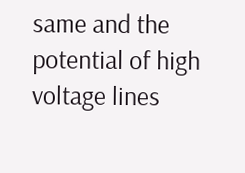same and the potential of high voltage lines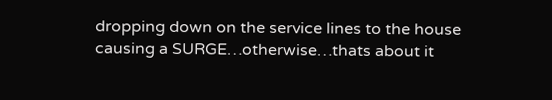dropping down on the service lines to the house causing a SURGE…otherwise…thats about it